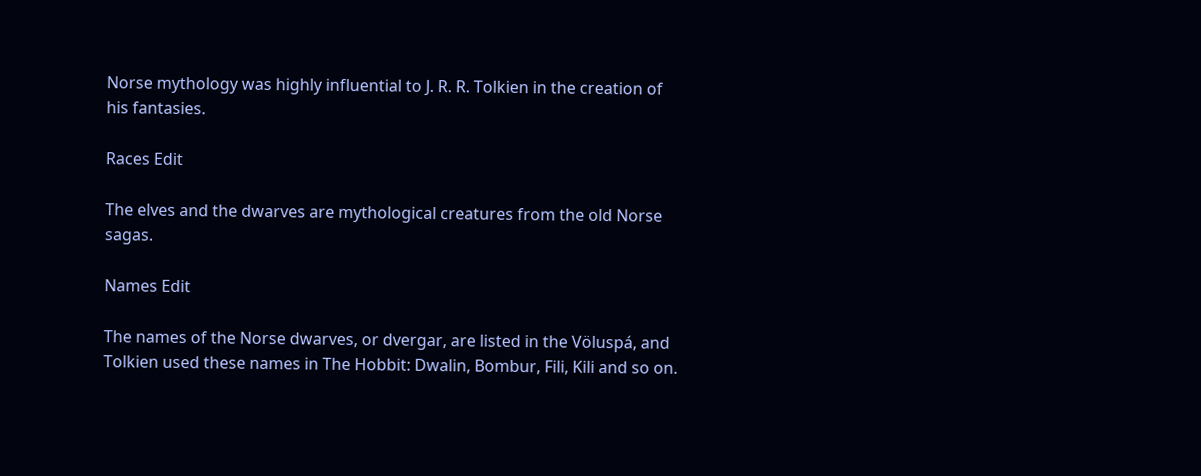Norse mythology was highly influential to J. R. R. Tolkien in the creation of his fantasies.

Races Edit

The elves and the dwarves are mythological creatures from the old Norse sagas.

Names Edit

The names of the Norse dwarves, or dvergar, are listed in the Völuspá, and Tolkien used these names in The Hobbit: Dwalin, Bombur, Fili, Kili and so on.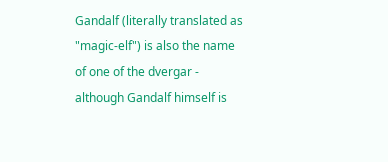Gandalf (literally translated as "magic-elf") is also the name of one of the dvergar - although Gandalf himself is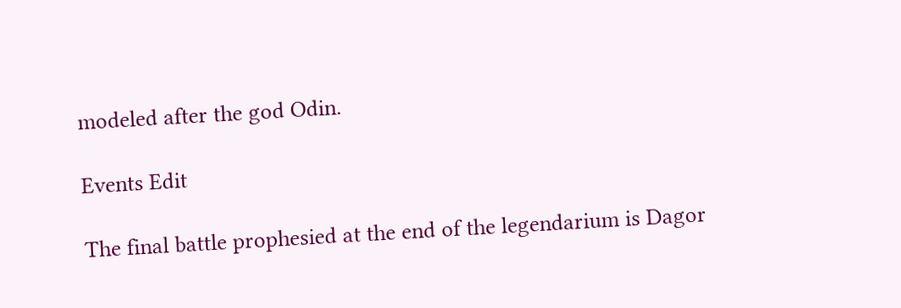modeled after the god Odin.

Events Edit

The final battle prophesied at the end of the legendarium is Dagor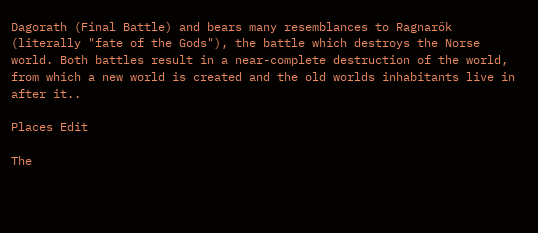Dagorath (Final Battle) and bears many resemblances to Ragnarök (literally "fate of the Gods"), the battle which destroys the Norse world. Both battles result in a near-complete destruction of the world, from which a new world is created and the old worlds inhabitants live in after it..

Places Edit

The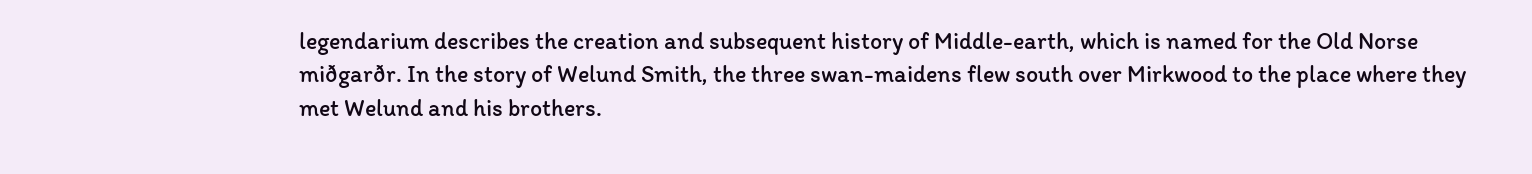legendarium describes the creation and subsequent history of Middle-earth, which is named for the Old Norse miðgarðr. In the story of Welund Smith, the three swan-maidens flew south over Mirkwood to the place where they met Welund and his brothers.